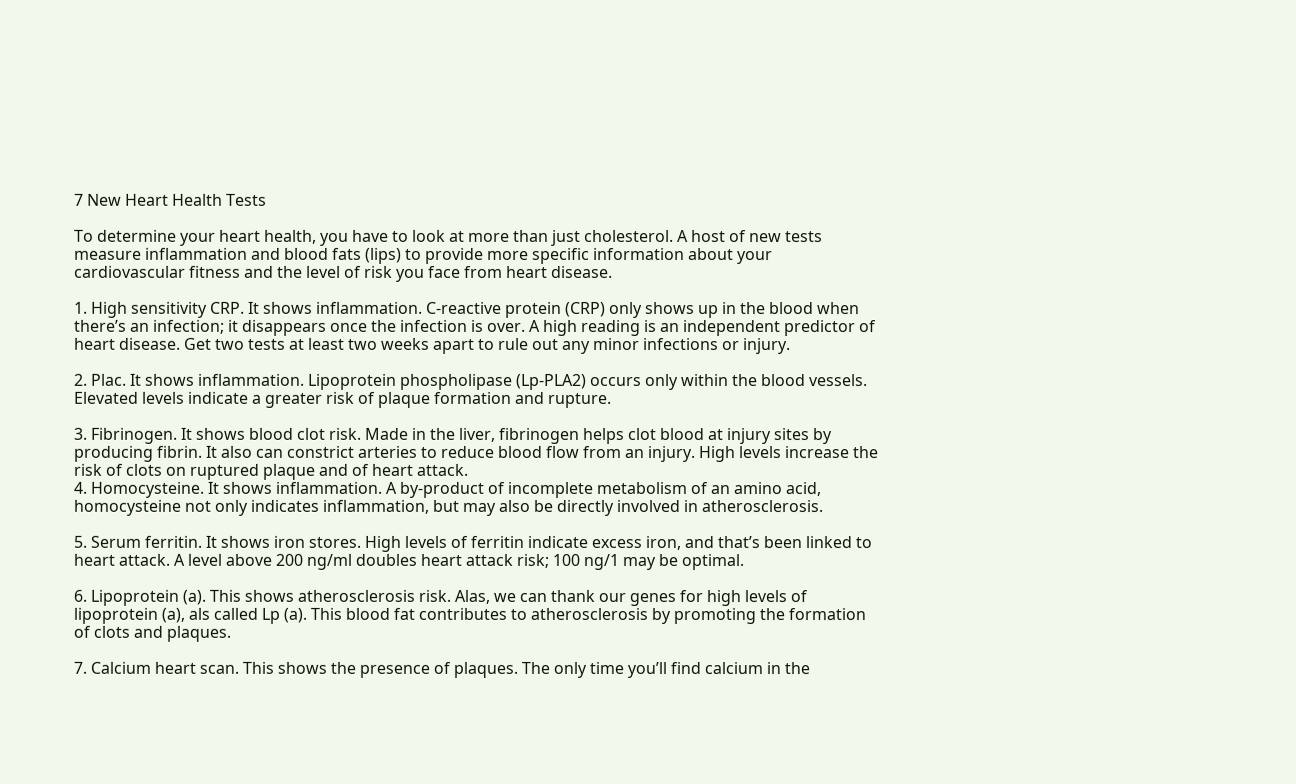7 New Heart Health Tests

To determine your heart health, you have to look at more than just cholesterol. A host of new tests measure inflammation and blood fats (lips) to provide more specific information about your cardiovascular fitness and the level of risk you face from heart disease.

1. High sensitivity CRP. It shows inflammation. C-reactive protein (CRP) only shows up in the blood when there’s an infection; it disappears once the infection is over. A high reading is an independent predictor of heart disease. Get two tests at least two weeks apart to rule out any minor infections or injury.

2. Plac. It shows inflammation. Lipoprotein phospholipase (Lp-PLA2) occurs only within the blood vessels. Elevated levels indicate a greater risk of plaque formation and rupture.

3. Fibrinogen. It shows blood clot risk. Made in the liver, fibrinogen helps clot blood at injury sites by producing fibrin. It also can constrict arteries to reduce blood flow from an injury. High levels increase the risk of clots on ruptured plaque and of heart attack.
4. Homocysteine. It shows inflammation. A by-product of incomplete metabolism of an amino acid, homocysteine not only indicates inflammation, but may also be directly involved in atherosclerosis.

5. Serum ferritin. It shows iron stores. High levels of ferritin indicate excess iron, and that’s been linked to heart attack. A level above 200 ng/ml doubles heart attack risk; 100 ng/1 may be optimal.

6. Lipoprotein (a). This shows atherosclerosis risk. Alas, we can thank our genes for high levels of lipoprotein (a), als called Lp (a). This blood fat contributes to atherosclerosis by promoting the formation of clots and plaques.

7. Calcium heart scan. This shows the presence of plaques. The only time you’ll find calcium in the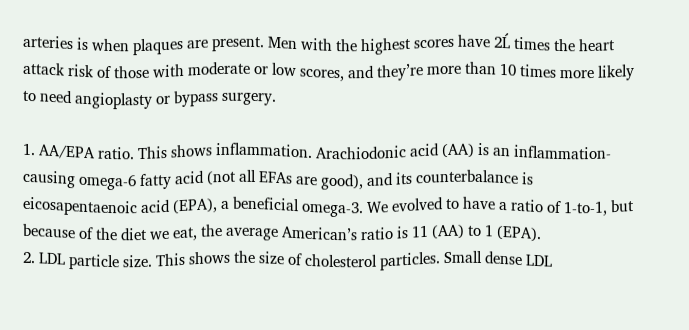arteries is when plaques are present. Men with the highest scores have 2Ĺ times the heart attack risk of those with moderate or low scores, and they’re more than 10 times more likely to need angioplasty or bypass surgery.

1. AA/EPA ratio. This shows inflammation. Arachiodonic acid (AA) is an inflammation-causing omega-6 fatty acid (not all EFAs are good), and its counterbalance is eicosapentaenoic acid (EPA), a beneficial omega-3. We evolved to have a ratio of 1-to-1, but because of the diet we eat, the average American’s ratio is 11 (AA) to 1 (EPA).
2. LDL particle size. This shows the size of cholesterol particles. Small dense LDL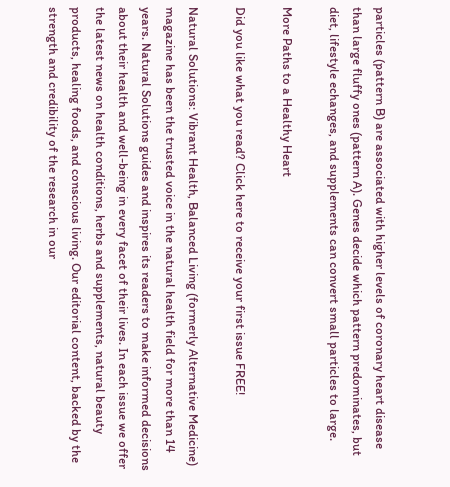particles (pattern B) are associated with higher levels of coronary heart disease than large fluffy ones (pattern A). Genes decide which pattern predominates, but diet, lifestyle echanges, and supplements can convert small particles to large.

More Paths to a Healthy Heart

Did you like what you read? Click here to receive your first issue FREE!

Natural Solutions: Vibrant Health, Balanced Living (formerly Alternative Medicine) magazine has been the trusted voice in the natural health field for more than 14 years. Natural Solutions guides and inspires its readers to make informed decisions about their health and well-being in every facet of their lives. In each issue we offer the latest news on health conditions, herbs and supplements, natural beauty products, healing foods, and conscious living. Our editorial content, backed by the strength and credibility of the research in our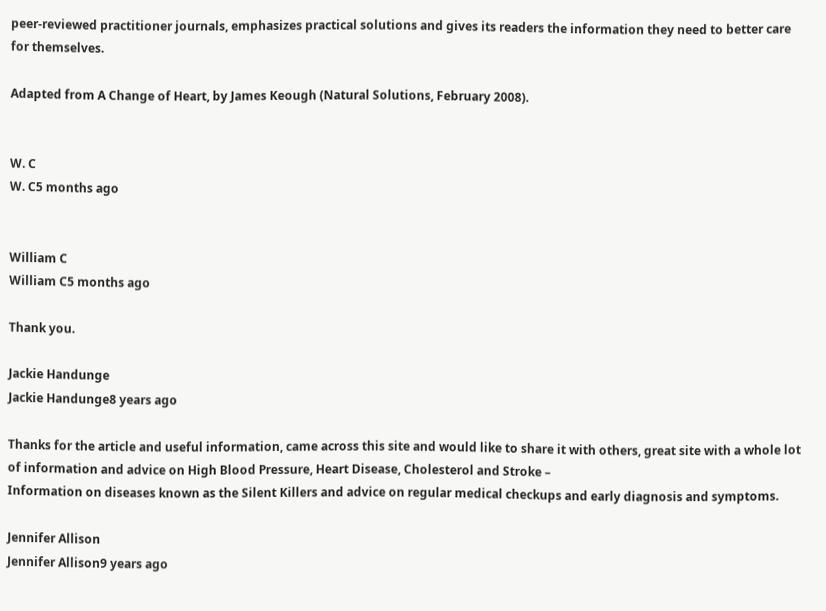peer-reviewed practitioner journals, emphasizes practical solutions and gives its readers the information they need to better care for themselves.

Adapted from A Change of Heart, by James Keough (Natural Solutions, February 2008).


W. C
W. C5 months ago


William C
William C5 months ago

Thank you.

Jackie Handunge
Jackie Handunge8 years ago

Thanks for the article and useful information, came across this site and would like to share it with others, great site with a whole lot of information and advice on High Blood Pressure, Heart Disease, Cholesterol and Stroke –
Information on diseases known as the Silent Killers and advice on regular medical checkups and early diagnosis and symptoms.

Jennifer Allison
Jennifer Allison9 years ago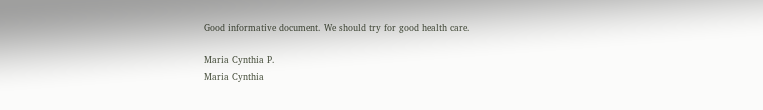Good informative document. We should try for good health care.

Maria Cynthia P.
Maria Cynthia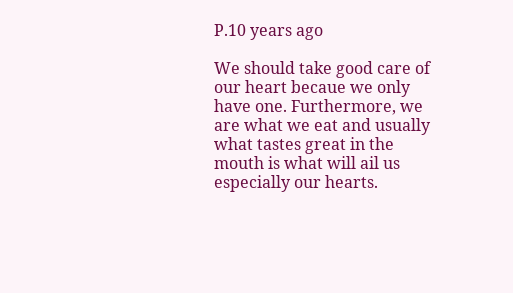P.10 years ago

We should take good care of our heart becaue we only have one. Furthermore, we are what we eat and usually what tastes great in the mouth is what will ail us especially our hearts.